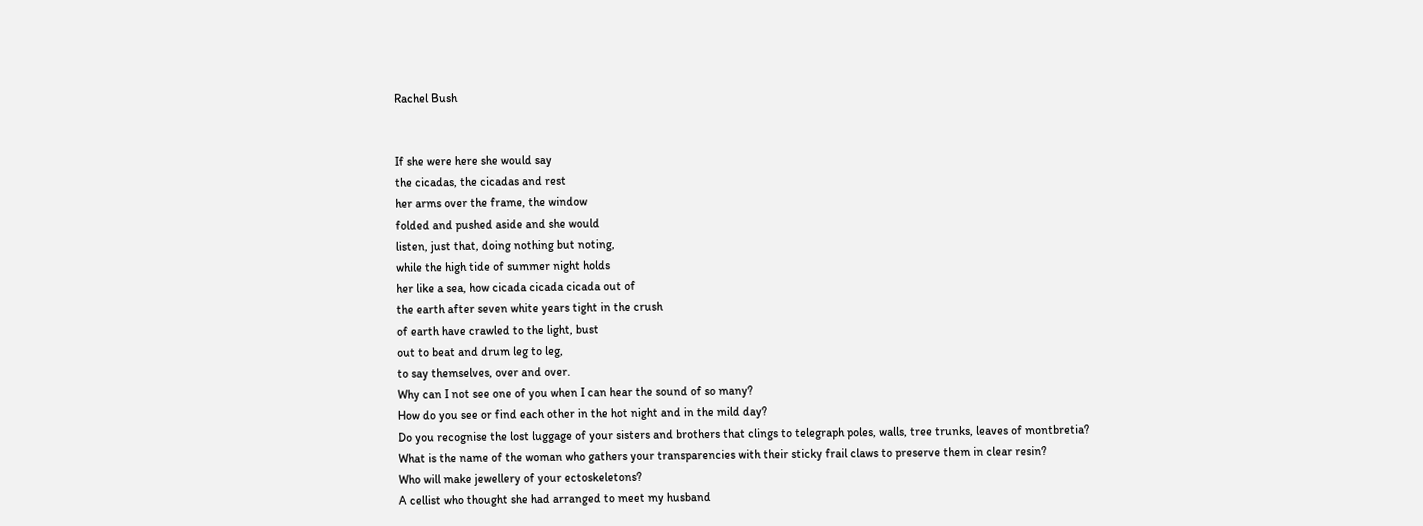Rachel Bush


If she were here she would say
the cicadas, the cicadas and rest
her arms over the frame, the window
folded and pushed aside and she would
listen, just that, doing nothing but noting,
while the high tide of summer night holds
her like a sea, how cicada cicada cicada out of
the earth after seven white years tight in the crush
of earth have crawled to the light, bust
out to beat and drum leg to leg,
to say themselves, over and over.
Why can I not see one of you when I can hear the sound of so many?
How do you see or find each other in the hot night and in the mild day?
Do you recognise the lost luggage of your sisters and brothers that clings to telegraph poles, walls, tree trunks, leaves of montbretia?
What is the name of the woman who gathers your transparencies with their sticky frail claws to preserve them in clear resin?
Who will make jewellery of your ectoskeletons?
A cellist who thought she had arranged to meet my husband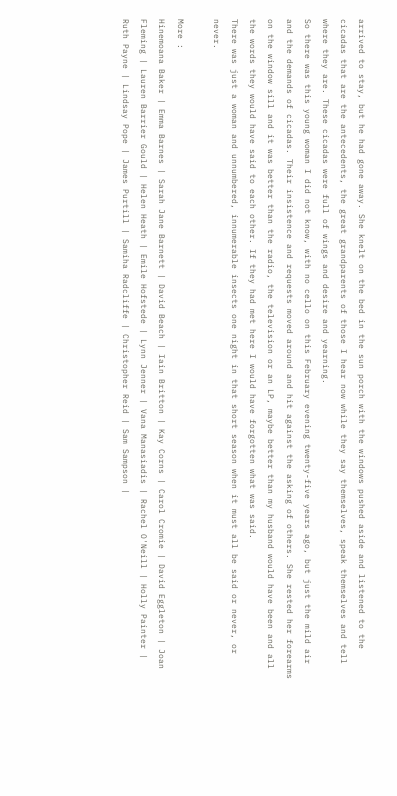arrived to stay, but he had gone away. She knelt on the bed in the sun porch with the windows pushed aside and listened to the cicadas that are the antecedents, the great grandparents of those I hear now while they say themselves, speak themselves and tell where they are. These cicadas were full of wings and desire and yearning.
So there was this young woman I did not know, with no cello on this February evening twenty-five years ago, but just the mild air and the demands of cicadas. Their insistence and requests moved around and hit against the asking of others. She rested her forearms on the window sill and it was better than the radio, the television or an LP, maybe better than my husband would have been and all the words they would have said to each other. If they had met here I would have forgotten what was said.
There was just a woman and unnumbered, innumerable insects one night in that short season when it must all be said or never, or never.

More :
Hinemoana Baker | Emma Barnes | Sarah Jane Barnett | David Beach | Iain Britton | Kay Corns | Carol Cromie | David Eggleton | Joan Fleming | Lauren Barrier Gould | Helen Heath | Emile Hofstede | Lynn Jenner | Vana Manasiadis | Rachel O'Neill | Holly Painter | Ruth Payne | Lindsay Pope | James Purtill | Samiha Radcliffe | Christopher Reid | Sam Sampson |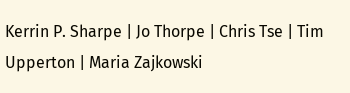Kerrin P. Sharpe | Jo Thorpe | Chris Tse | Tim Upperton | Maria Zajkowski